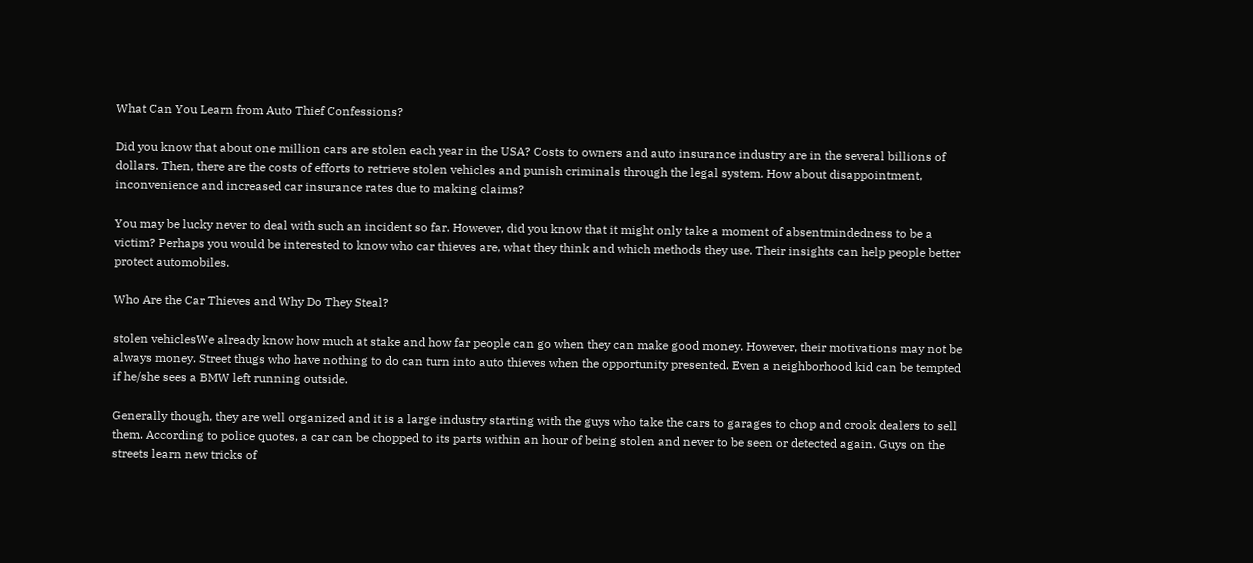What Can You Learn from Auto Thief Confessions?

Did you know that about one million cars are stolen each year in the USA? Costs to owners and auto insurance industry are in the several billions of dollars. Then, there are the costs of efforts to retrieve stolen vehicles and punish criminals through the legal system. How about disappointment, inconvenience and increased car insurance rates due to making claims?

You may be lucky never to deal with such an incident so far. However, did you know that it might only take a moment of absentmindedness to be a victim? Perhaps you would be interested to know who car thieves are, what they think and which methods they use. Their insights can help people better protect automobiles.

Who Are the Car Thieves and Why Do They Steal?

stolen vehiclesWe already know how much at stake and how far people can go when they can make good money. However, their motivations may not be always money. Street thugs who have nothing to do can turn into auto thieves when the opportunity presented. Even a neighborhood kid can be tempted if he/she sees a BMW left running outside.

Generally though, they are well organized and it is a large industry starting with the guys who take the cars to garages to chop and crook dealers to sell them. According to police quotes, a car can be chopped to its parts within an hour of being stolen and never to be seen or detected again. Guys on the streets learn new tricks of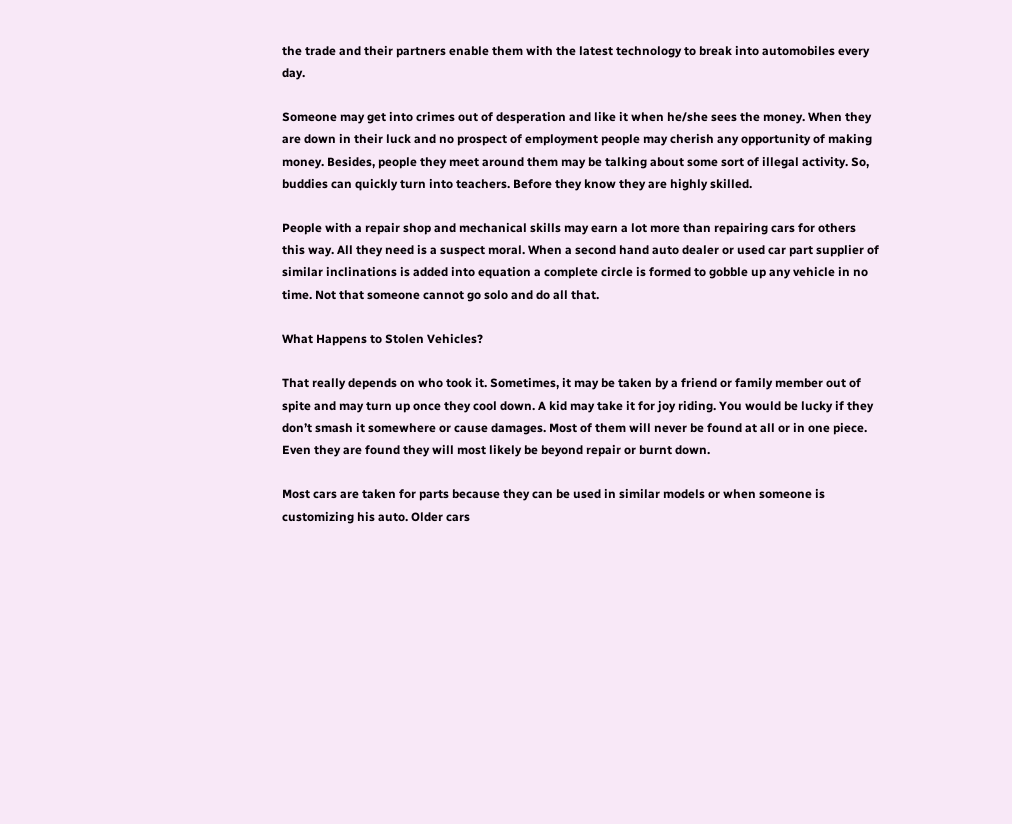the trade and their partners enable them with the latest technology to break into automobiles every day.

Someone may get into crimes out of desperation and like it when he/she sees the money. When they are down in their luck and no prospect of employment people may cherish any opportunity of making money. Besides, people they meet around them may be talking about some sort of illegal activity. So, buddies can quickly turn into teachers. Before they know they are highly skilled.

People with a repair shop and mechanical skills may earn a lot more than repairing cars for others this way. All they need is a suspect moral. When a second hand auto dealer or used car part supplier of similar inclinations is added into equation a complete circle is formed to gobble up any vehicle in no time. Not that someone cannot go solo and do all that.

What Happens to Stolen Vehicles?

That really depends on who took it. Sometimes, it may be taken by a friend or family member out of spite and may turn up once they cool down. A kid may take it for joy riding. You would be lucky if they don’t smash it somewhere or cause damages. Most of them will never be found at all or in one piece. Even they are found they will most likely be beyond repair or burnt down.

Most cars are taken for parts because they can be used in similar models or when someone is customizing his auto. Older cars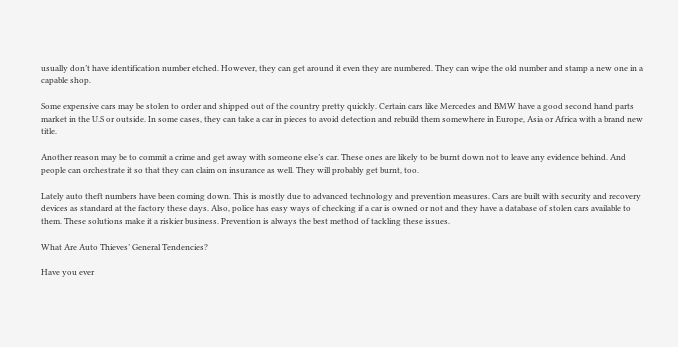usually don’t have identification number etched. However, they can get around it even they are numbered. They can wipe the old number and stamp a new one in a capable shop.

Some expensive cars may be stolen to order and shipped out of the country pretty quickly. Certain cars like Mercedes and BMW have a good second hand parts market in the U.S or outside. In some cases, they can take a car in pieces to avoid detection and rebuild them somewhere in Europe, Asia or Africa with a brand new title.

Another reason may be to commit a crime and get away with someone else’s car. These ones are likely to be burnt down not to leave any evidence behind. And people can orchestrate it so that they can claim on insurance as well. They will probably get burnt, too.

Lately auto theft numbers have been coming down. This is mostly due to advanced technology and prevention measures. Cars are built with security and recovery devices as standard at the factory these days. Also, police has easy ways of checking if a car is owned or not and they have a database of stolen cars available to them. These solutions make it a riskier business. Prevention is always the best method of tackling these issues.

What Are Auto Thieves’ General Tendencies?

Have you ever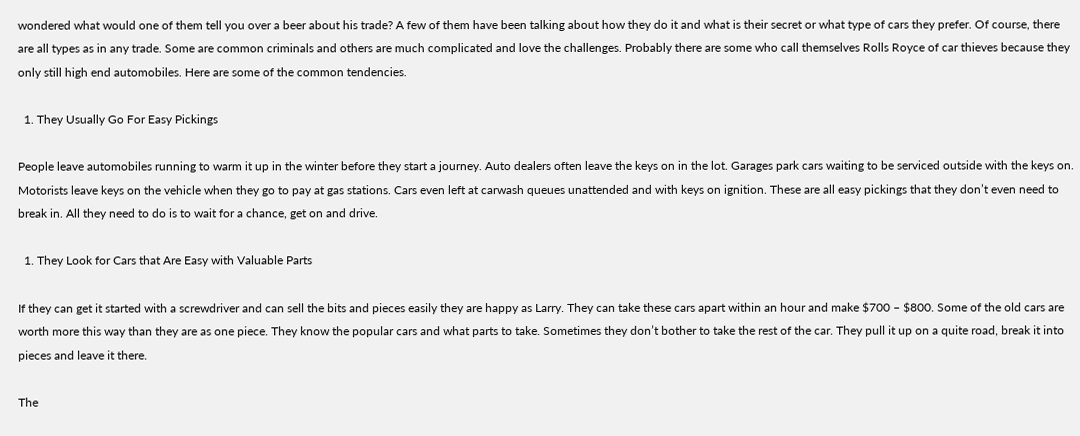wondered what would one of them tell you over a beer about his trade? A few of them have been talking about how they do it and what is their secret or what type of cars they prefer. Of course, there are all types as in any trade. Some are common criminals and others are much complicated and love the challenges. Probably there are some who call themselves Rolls Royce of car thieves because they only still high end automobiles. Here are some of the common tendencies.

  1. They Usually Go For Easy Pickings

People leave automobiles running to warm it up in the winter before they start a journey. Auto dealers often leave the keys on in the lot. Garages park cars waiting to be serviced outside with the keys on. Motorists leave keys on the vehicle when they go to pay at gas stations. Cars even left at carwash queues unattended and with keys on ignition. These are all easy pickings that they don’t even need to break in. All they need to do is to wait for a chance, get on and drive.

  1. They Look for Cars that Are Easy with Valuable Parts

If they can get it started with a screwdriver and can sell the bits and pieces easily they are happy as Larry. They can take these cars apart within an hour and make $700 – $800. Some of the old cars are worth more this way than they are as one piece. They know the popular cars and what parts to take. Sometimes they don’t bother to take the rest of the car. They pull it up on a quite road, break it into pieces and leave it there.

The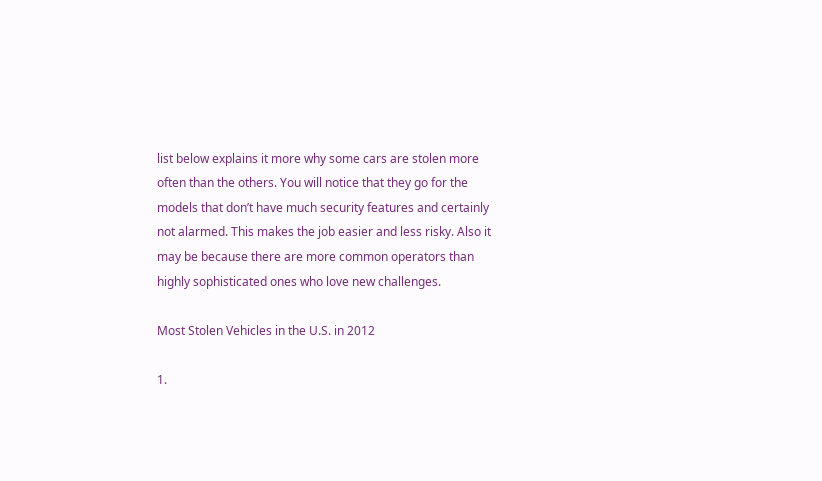list below explains it more why some cars are stolen more often than the others. You will notice that they go for the models that don’t have much security features and certainly not alarmed. This makes the job easier and less risky. Also it may be because there are more common operators than highly sophisticated ones who love new challenges.

Most Stolen Vehicles in the U.S. in 2012

1.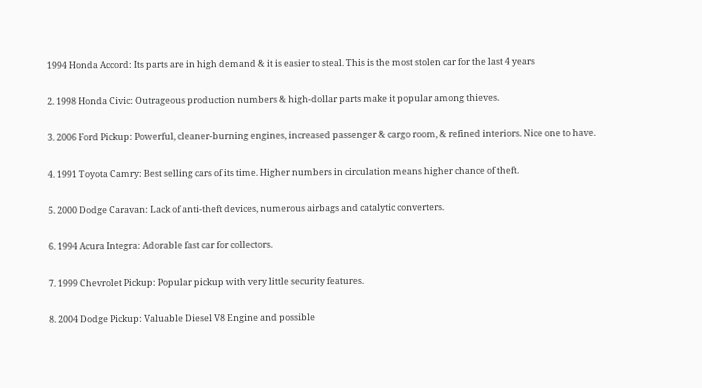1994 Honda Accord: Its parts are in high demand & it is easier to steal. This is the most stolen car for the last 4 years

2. 1998 Honda Civic: Outrageous production numbers & high-dollar parts make it popular among thieves.

3. 2006 Ford Pickup: Powerful, cleaner-burning engines, increased passenger & cargo room, & refined interiors. Nice one to have.

4. 1991 Toyota Camry: Best selling cars of its time. Higher numbers in circulation means higher chance of theft.

5. 2000 Dodge Caravan: Lack of anti-theft devices, numerous airbags and catalytic converters.

6. 1994 Acura Integra: Adorable fast car for collectors.

7. 1999 Chevrolet Pickup: Popular pickup with very little security features.

8. 2004 Dodge Pickup: Valuable Diesel V8 Engine and possible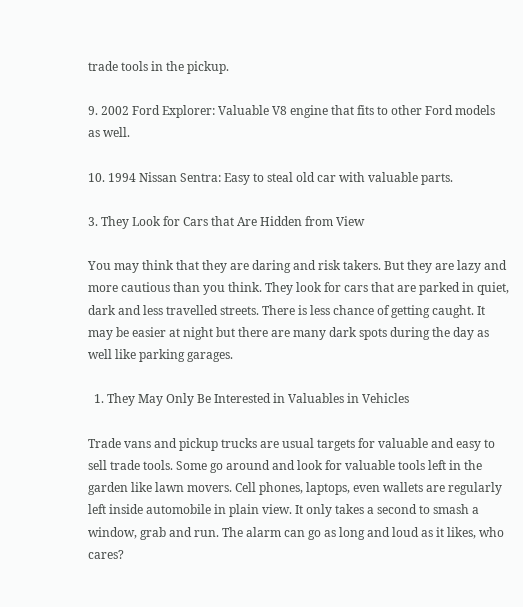trade tools in the pickup.

9. 2002 Ford Explorer: Valuable V8 engine that fits to other Ford models as well.

10. 1994 Nissan Sentra: Easy to steal old car with valuable parts.

3. They Look for Cars that Are Hidden from View

You may think that they are daring and risk takers. But they are lazy and more cautious than you think. They look for cars that are parked in quiet, dark and less travelled streets. There is less chance of getting caught. It may be easier at night but there are many dark spots during the day as well like parking garages.

  1. They May Only Be Interested in Valuables in Vehicles

Trade vans and pickup trucks are usual targets for valuable and easy to sell trade tools. Some go around and look for valuable tools left in the garden like lawn movers. Cell phones, laptops, even wallets are regularly left inside automobile in plain view. It only takes a second to smash a window, grab and run. The alarm can go as long and loud as it likes, who cares?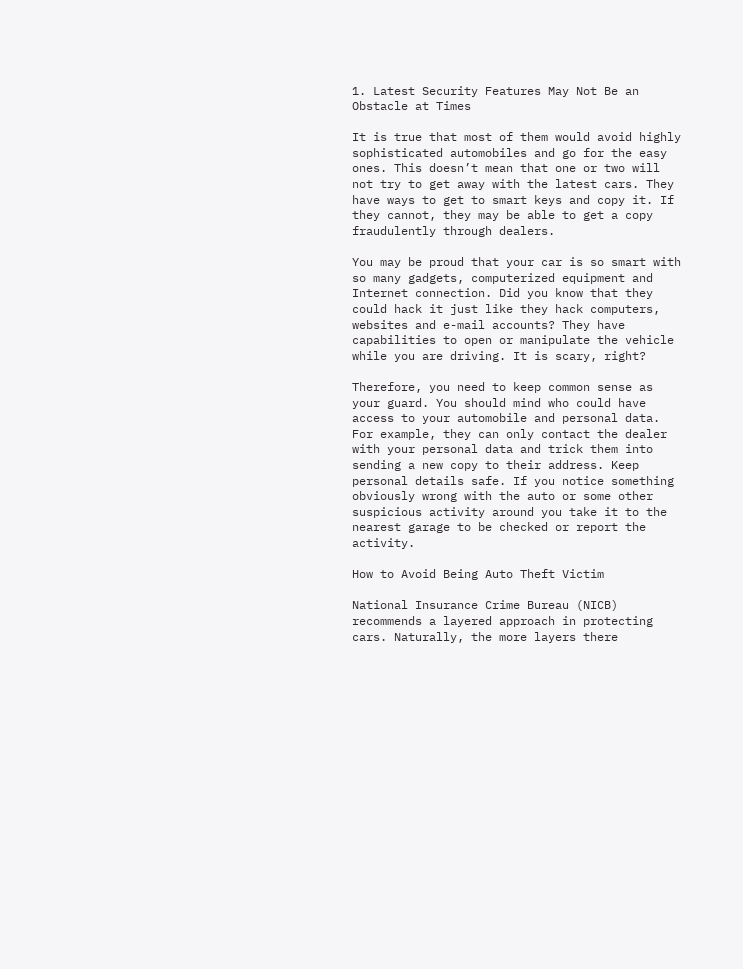1. Latest Security Features May Not Be an Obstacle at Times

It is true that most of them would avoid highly sophisticated automobiles and go for the easy ones. This doesn’t mean that one or two will not try to get away with the latest cars. They have ways to get to smart keys and copy it. If they cannot, they may be able to get a copy fraudulently through dealers.

You may be proud that your car is so smart with so many gadgets, computerized equipment and Internet connection. Did you know that they could hack it just like they hack computers, websites and e-mail accounts? They have capabilities to open or manipulate the vehicle while you are driving. It is scary, right?

Therefore, you need to keep common sense as your guard. You should mind who could have access to your automobile and personal data. For example, they can only contact the dealer with your personal data and trick them into sending a new copy to their address. Keep personal details safe. If you notice something obviously wrong with the auto or some other suspicious activity around you take it to the nearest garage to be checked or report the activity.

How to Avoid Being Auto Theft Victim

National Insurance Crime Bureau (NICB) recommends a layered approach in protecting cars. Naturally, the more layers there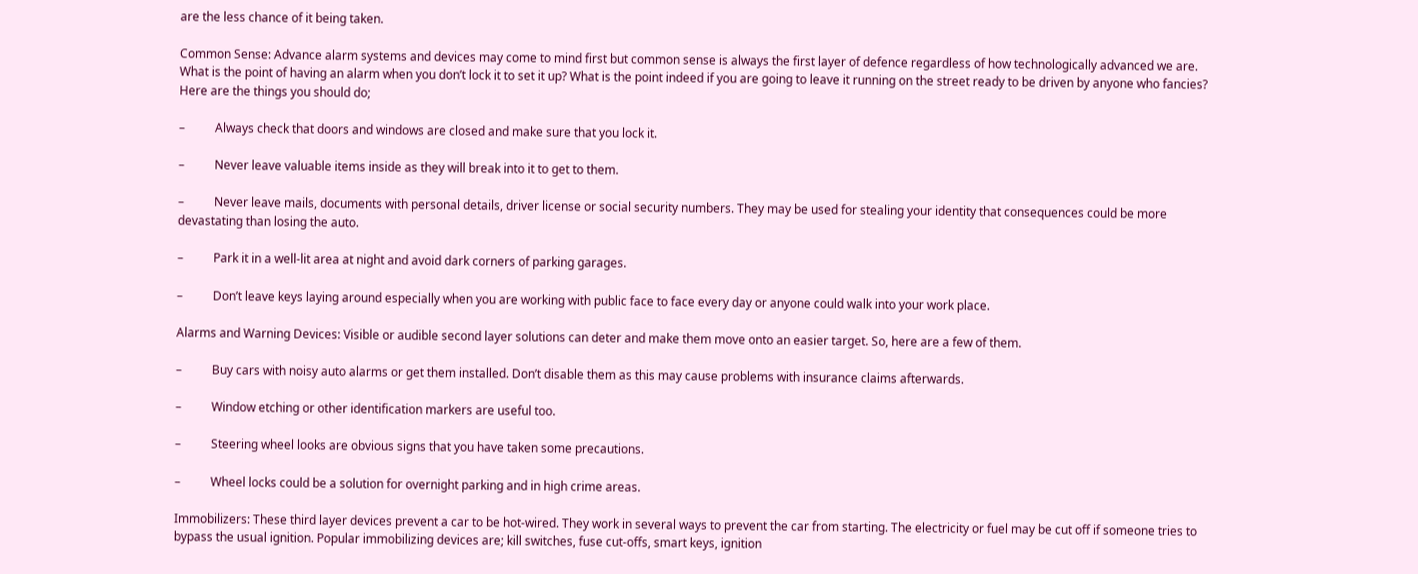are the less chance of it being taken.

Common Sense: Advance alarm systems and devices may come to mind first but common sense is always the first layer of defence regardless of how technologically advanced we are. What is the point of having an alarm when you don’t lock it to set it up? What is the point indeed if you are going to leave it running on the street ready to be driven by anyone who fancies? Here are the things you should do;

–          Always check that doors and windows are closed and make sure that you lock it.

–          Never leave valuable items inside as they will break into it to get to them.

–          Never leave mails, documents with personal details, driver license or social security numbers. They may be used for stealing your identity that consequences could be more devastating than losing the auto.

–          Park it in a well-lit area at night and avoid dark corners of parking garages.

–          Don’t leave keys laying around especially when you are working with public face to face every day or anyone could walk into your work place.

Alarms and Warning Devices: Visible or audible second layer solutions can deter and make them move onto an easier target. So, here are a few of them.

–          Buy cars with noisy auto alarms or get them installed. Don’t disable them as this may cause problems with insurance claims afterwards.

–          Window etching or other identification markers are useful too.

–          Steering wheel looks are obvious signs that you have taken some precautions.

–          Wheel locks could be a solution for overnight parking and in high crime areas.

Immobilizers: These third layer devices prevent a car to be hot-wired. They work in several ways to prevent the car from starting. The electricity or fuel may be cut off if someone tries to bypass the usual ignition. Popular immobilizing devices are; kill switches, fuse cut-offs, smart keys, ignition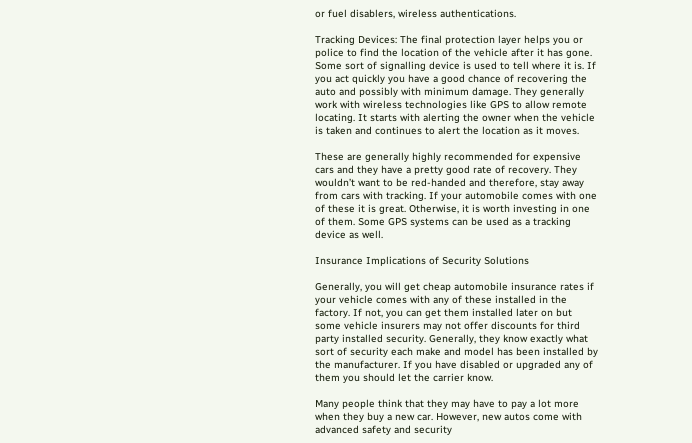or fuel disablers, wireless authentications.

Tracking Devices: The final protection layer helps you or police to find the location of the vehicle after it has gone. Some sort of signalling device is used to tell where it is. If you act quickly you have a good chance of recovering the auto and possibly with minimum damage. They generally work with wireless technologies like GPS to allow remote locating. It starts with alerting the owner when the vehicle is taken and continues to alert the location as it moves.

These are generally highly recommended for expensive cars and they have a pretty good rate of recovery. They wouldn’t want to be red-handed and therefore, stay away from cars with tracking. If your automobile comes with one of these it is great. Otherwise, it is worth investing in one of them. Some GPS systems can be used as a tracking device as well.

Insurance Implications of Security Solutions

Generally, you will get cheap automobile insurance rates if your vehicle comes with any of these installed in the factory. If not, you can get them installed later on but some vehicle insurers may not offer discounts for third party installed security. Generally, they know exactly what sort of security each make and model has been installed by the manufacturer. If you have disabled or upgraded any of them you should let the carrier know.

Many people think that they may have to pay a lot more when they buy a new car. However, new autos come with advanced safety and security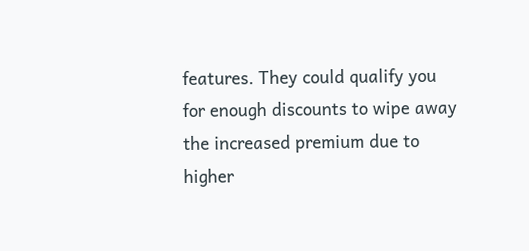features. They could qualify you for enough discounts to wipe away the increased premium due to higher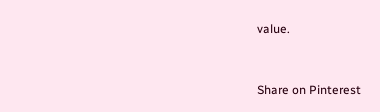value.


Share on Pinterest